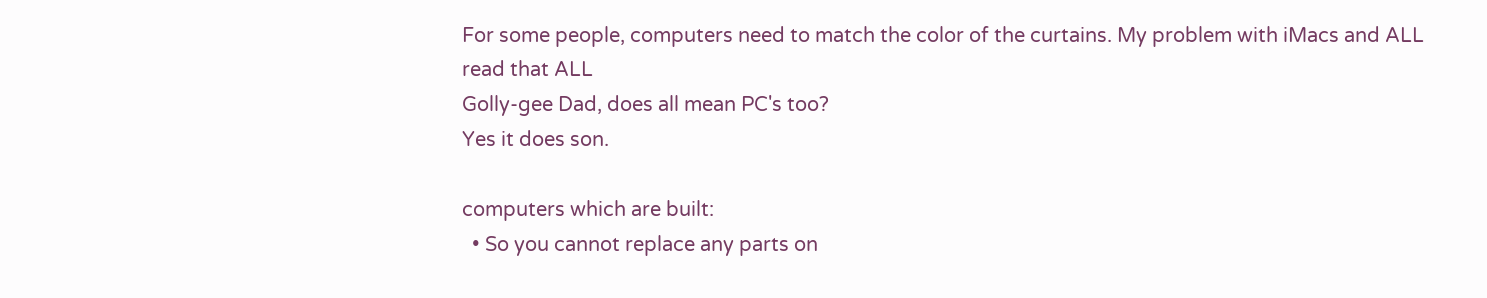For some people, computers need to match the color of the curtains. My problem with iMacs and ALL
read that ALL
Golly-gee Dad, does all mean PC's too?
Yes it does son.

computers which are built:
  • So you cannot replace any parts on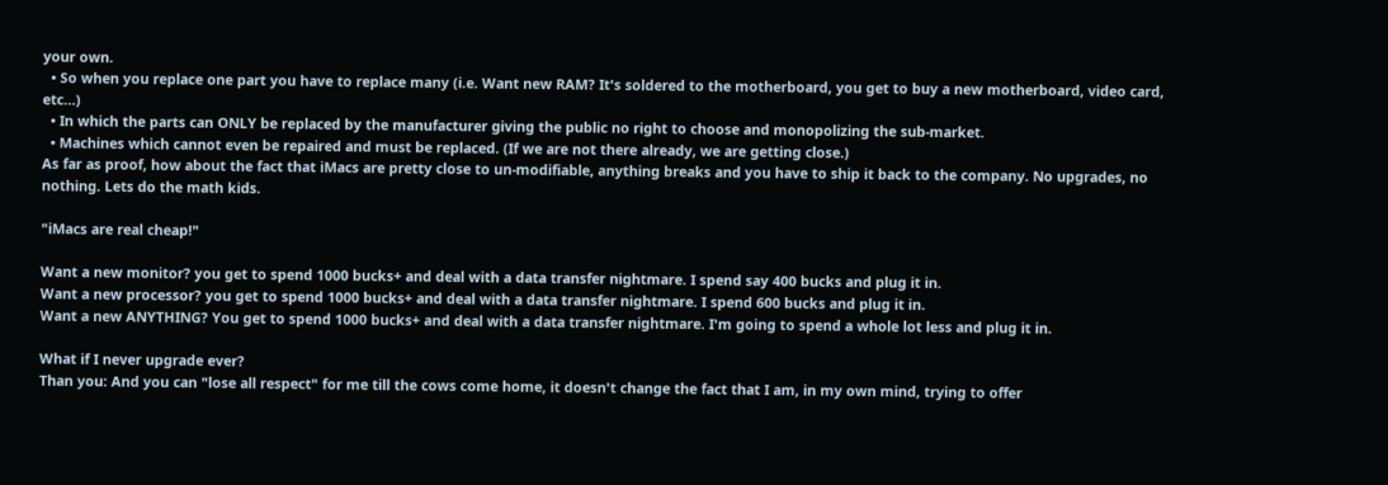your own.
  • So when you replace one part you have to replace many (i.e. Want new RAM? It's soldered to the motherboard, you get to buy a new motherboard, video card, etc...)
  • In which the parts can ONLY be replaced by the manufacturer giving the public no right to choose and monopolizing the sub-market.
  • Machines which cannot even be repaired and must be replaced. (If we are not there already, we are getting close.)
As far as proof, how about the fact that iMacs are pretty close to un-modifiable, anything breaks and you have to ship it back to the company. No upgrades, no nothing. Lets do the math kids.

"iMacs are real cheap!"

Want a new monitor? you get to spend 1000 bucks+ and deal with a data transfer nightmare. I spend say 400 bucks and plug it in.
Want a new processor? you get to spend 1000 bucks+ and deal with a data transfer nightmare. I spend 600 bucks and plug it in.
Want a new ANYTHING? You get to spend 1000 bucks+ and deal with a data transfer nightmare. I'm going to spend a whole lot less and plug it in.

What if I never upgrade ever?
Than you: And you can "lose all respect" for me till the cows come home, it doesn't change the fact that I am, in my own mind, trying to offer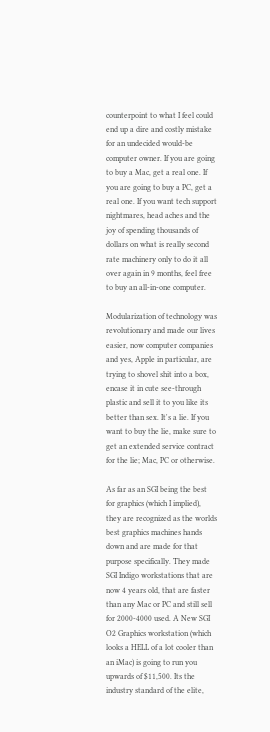counterpoint to what I feel could end up a dire and costly mistake for an undecided would-be computer owner. If you are going to buy a Mac, get a real one. If you are going to buy a PC, get a real one. If you want tech support nightmares, head aches and the joy of spending thousands of dollars on what is really second rate machinery only to do it all over again in 9 months, feel free to buy an all-in-one computer.

Modularization of technology was revolutionary and made our lives easier, now computer companies and yes, Apple in particular, are trying to shovel shit into a box, encase it in cute see-through plastic and sell it to you like its better than sex. It's a lie. If you want to buy the lie, make sure to get an extended service contract for the lie; Mac, PC or otherwise.

As far as an SGI being the best for graphics (which I implied), they are recognized as the worlds best graphics machines hands down and are made for that purpose specifically. They made SGI Indigo workstations that are now 4 years old, that are faster than any Mac or PC and still sell for 2000-4000 used. A New SGI O2 Graphics workstation (which looks a HELL of a lot cooler than an iMac) is going to run you upwards of $11,500. Its the industry standard of the elite,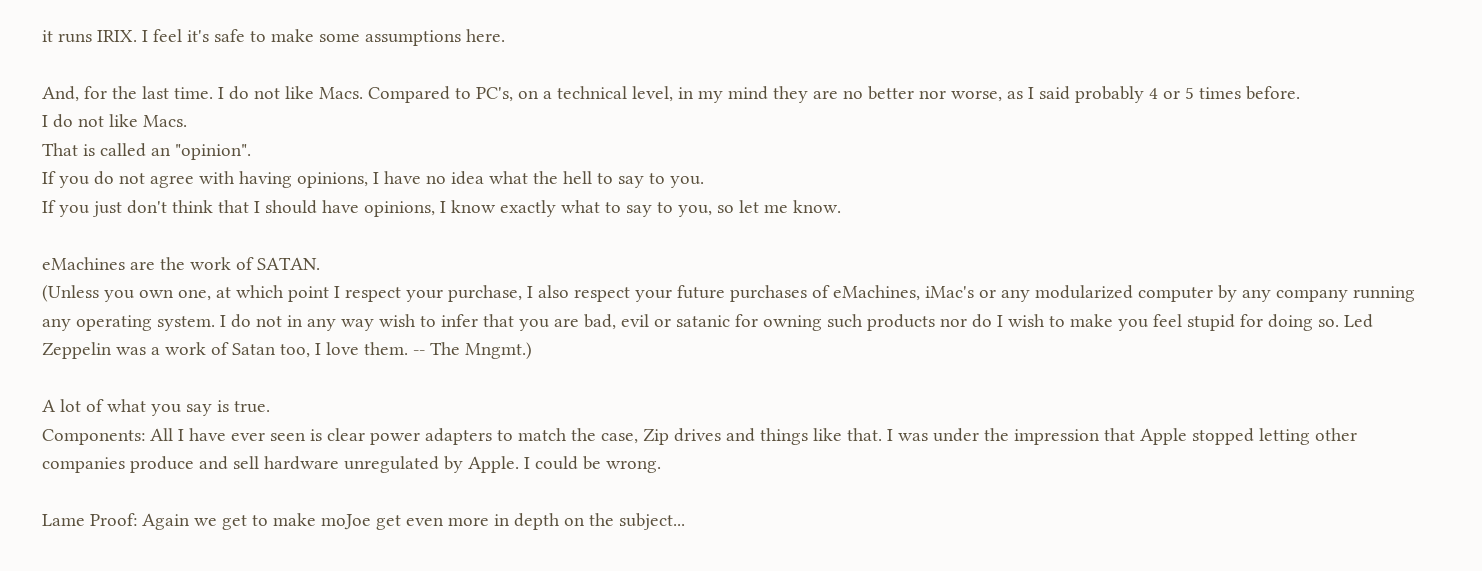it runs IRIX. I feel it's safe to make some assumptions here.

And, for the last time. I do not like Macs. Compared to PC's, on a technical level, in my mind they are no better nor worse, as I said probably 4 or 5 times before.
I do not like Macs.
That is called an "opinion".
If you do not agree with having opinions, I have no idea what the hell to say to you.
If you just don't think that I should have opinions, I know exactly what to say to you, so let me know.

eMachines are the work of SATAN.
(Unless you own one, at which point I respect your purchase, I also respect your future purchases of eMachines, iMac's or any modularized computer by any company running any operating system. I do not in any way wish to infer that you are bad, evil or satanic for owning such products nor do I wish to make you feel stupid for doing so. Led Zeppelin was a work of Satan too, I love them. -- The Mngmt.)

A lot of what you say is true.
Components: All I have ever seen is clear power adapters to match the case, Zip drives and things like that. I was under the impression that Apple stopped letting other companies produce and sell hardware unregulated by Apple. I could be wrong.

Lame Proof: Again we get to make moJoe get even more in depth on the subject...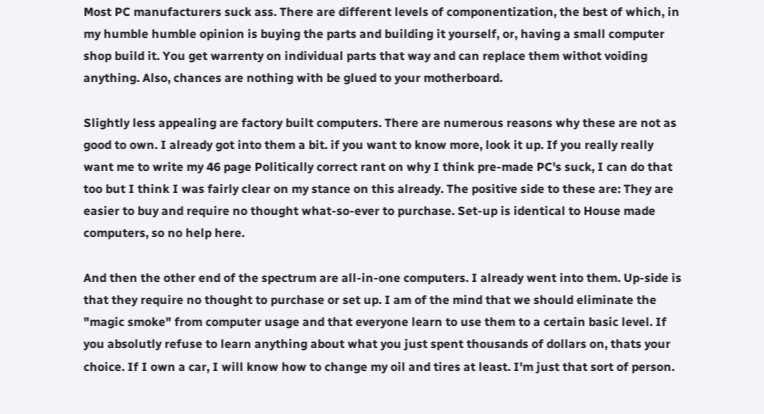Most PC manufacturers suck ass. There are different levels of componentization, the best of which, in my humble humble opinion is buying the parts and building it yourself, or, having a small computer shop build it. You get warrenty on individual parts that way and can replace them withot voiding anything. Also, chances are nothing with be glued to your motherboard.

Slightly less appealing are factory built computers. There are numerous reasons why these are not as good to own. I already got into them a bit. if you want to know more, look it up. If you really really want me to write my 46 page Politically correct rant on why I think pre-made PC's suck, I can do that too but I think I was fairly clear on my stance on this already. The positive side to these are: They are easier to buy and require no thought what-so-ever to purchase. Set-up is identical to House made computers, so no help here.

And then the other end of the spectrum are all-in-one computers. I already went into them. Up-side is that they require no thought to purchase or set up. I am of the mind that we should eliminate the "magic smoke" from computer usage and that everyone learn to use them to a certain basic level. If you absolutly refuse to learn anything about what you just spent thousands of dollars on, thats your choice. If I own a car, I will know how to change my oil and tires at least. I'm just that sort of person.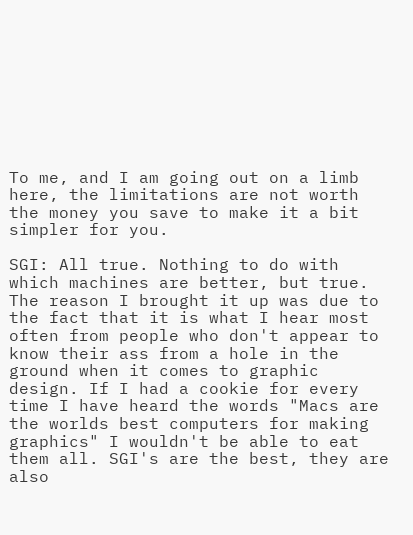To me, and I am going out on a limb here, the limitations are not worth the money you save to make it a bit simpler for you.

SGI: All true. Nothing to do with which machines are better, but true. The reason I brought it up was due to the fact that it is what I hear most often from people who don't appear to know their ass from a hole in the ground when it comes to graphic design. If I had a cookie for every time I have heard the words "Macs are the worlds best computers for making graphics" I wouldn't be able to eat them all. SGI's are the best, they are also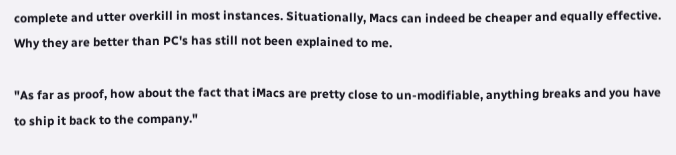complete and utter overkill in most instances. Situationally, Macs can indeed be cheaper and equally effective. Why they are better than PC's has still not been explained to me.

"As far as proof, how about the fact that iMacs are pretty close to un-modifiable, anything breaks and you have to ship it back to the company."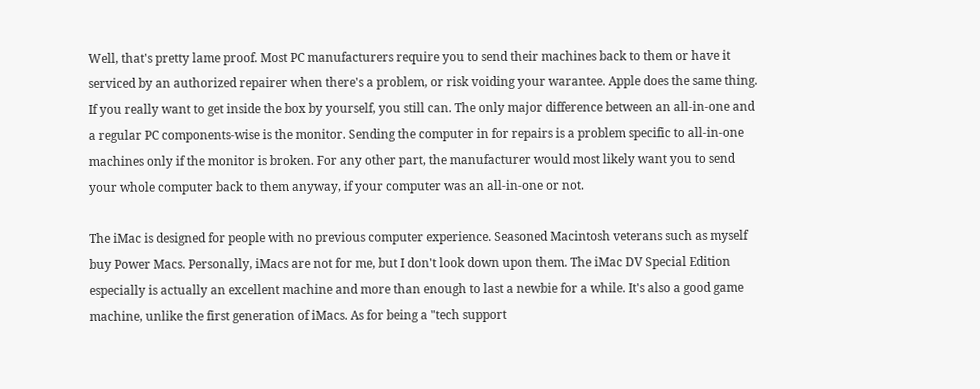Well, that's pretty lame proof. Most PC manufacturers require you to send their machines back to them or have it serviced by an authorized repairer when there's a problem, or risk voiding your warantee. Apple does the same thing. If you really want to get inside the box by yourself, you still can. The only major difference between an all-in-one and a regular PC components-wise is the monitor. Sending the computer in for repairs is a problem specific to all-in-one machines only if the monitor is broken. For any other part, the manufacturer would most likely want you to send your whole computer back to them anyway, if your computer was an all-in-one or not.

The iMac is designed for people with no previous computer experience. Seasoned Macintosh veterans such as myself buy Power Macs. Personally, iMacs are not for me, but I don't look down upon them. The iMac DV Special Edition especially is actually an excellent machine and more than enough to last a newbie for a while. It's also a good game machine, unlike the first generation of iMacs. As for being a "tech support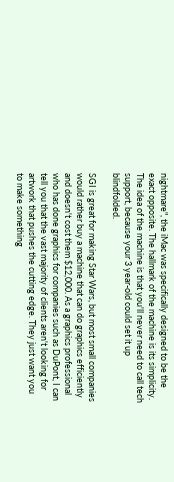nightmare", the iMac was specifically designed to be the exact opposite. The hallmark of the machine is its simplicity. The idea of the machine is that you'll never need to call tech support, because your 3 year-old could set it up blindfolded.

SGI is great for making Star Wars, but most small companies would rather buy a machine that can do graphics efficiently and doesn't cost them $12,000. As a graphics professional who has done graphics for companies such as DuPont, I can tell you that the vast majority of clients aren't looking for artwork that pushes the cutting edge. They just want you to make something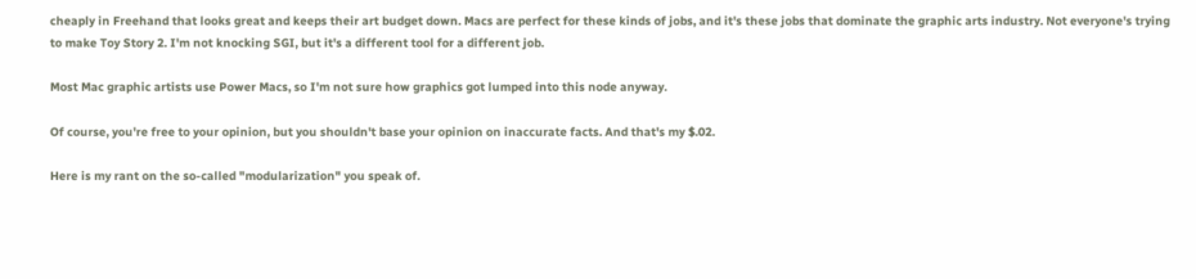cheaply in Freehand that looks great and keeps their art budget down. Macs are perfect for these kinds of jobs, and it's these jobs that dominate the graphic arts industry. Not everyone's trying to make Toy Story 2. I'm not knocking SGI, but it's a different tool for a different job.

Most Mac graphic artists use Power Macs, so I'm not sure how graphics got lumped into this node anyway.

Of course, you're free to your opinion, but you shouldn't base your opinion on inaccurate facts. And that's my $.02.

Here is my rant on the so-called "modularization" you speak of.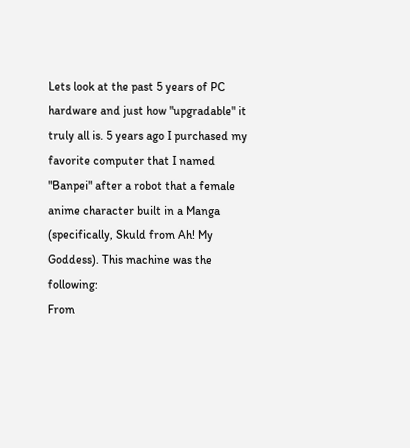Lets look at the past 5 years of PC hardware and just how "upgradable" it truly all is. 5 years ago I purchased my favorite computer that I named "Banpei" after a robot that a female anime character built in a Manga (specifically, Skuld from Ah! My Goddess). This machine was the following:
From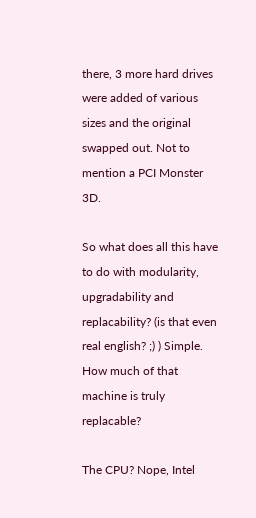there, 3 more hard drives were added of various sizes and the original swapped out. Not to mention a PCI Monster 3D.

So what does all this have to do with modularity, upgradability and replacability? (is that even real english? ;) ) Simple. How much of that machine is truly replacable?

The CPU? Nope, Intel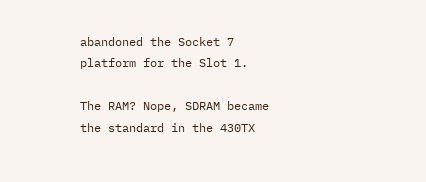abandoned the Socket 7 platform for the Slot 1.

The RAM? Nope, SDRAM became the standard in the 430TX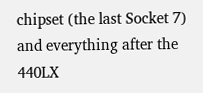chipset (the last Socket 7) and everything after the 440LX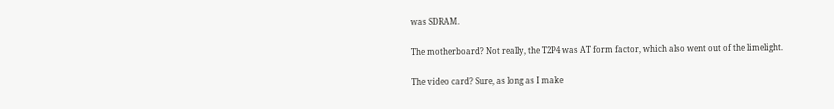was SDRAM.

The motherboard? Not really, the T2P4 was AT form factor, which also went out of the limelight.

The video card? Sure, as long as I make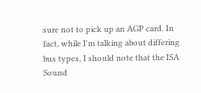sure not to pick up an AGP card. In fact, while I'm talking about differing bus types, I should note that the ISA Sound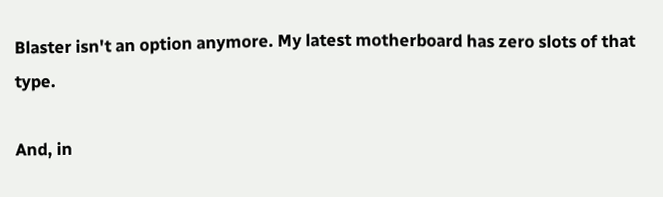Blaster isn't an option anymore. My latest motherboard has zero slots of that type.

And, in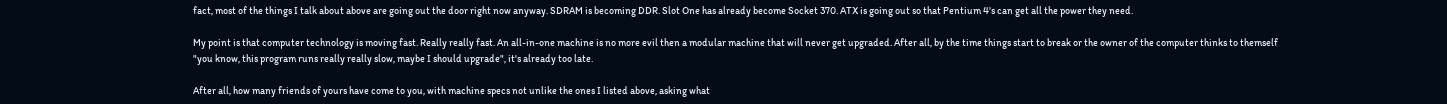fact, most of the things I talk about above are going out the door right now anyway. SDRAM is becoming DDR. Slot One has already become Socket 370. ATX is going out so that Pentium 4's can get all the power they need.

My point is that computer technology is moving fast. Really really fast. An all-in-one machine is no more evil then a modular machine that will never get upgraded. After all, by the time things start to break or the owner of the computer thinks to themself "you know, this program runs really really slow, maybe I should upgrade", it's already too late.

After all, how many friends of yours have come to you, with machine specs not unlike the ones I listed above, asking what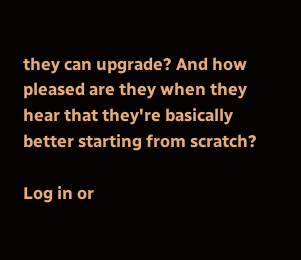they can upgrade? And how pleased are they when they hear that they're basically better starting from scratch?

Log in or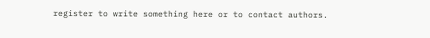register to write something here or to contact authors.